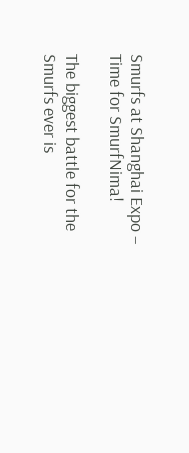Smurfs at Shanghai Expo – Time for SmurfNima!

The biggest battle for the Smurfs ever is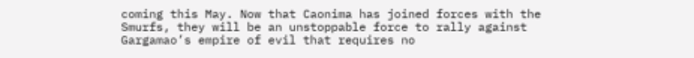coming this May. Now that Caonima has joined forces with the Smurfs, they will be an unstoppable force to rally against Gargamao’s empire of evil that requires no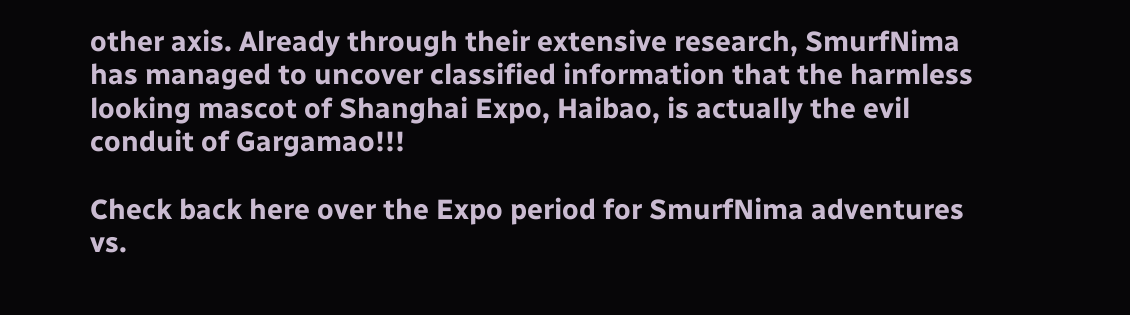other axis. Already through their extensive research, SmurfNima has managed to uncover classified information that the harmless looking mascot of Shanghai Expo, Haibao, is actually the evil conduit of Gargamao!!!

Check back here over the Expo period for SmurfNima adventures vs.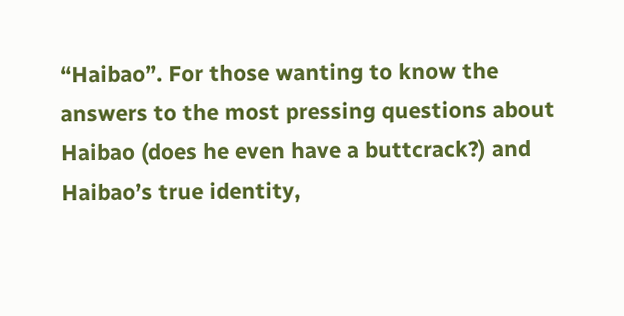“Haibao”. For those wanting to know the answers to the most pressing questions about Haibao (does he even have a buttcrack?) and Haibao’s true identity,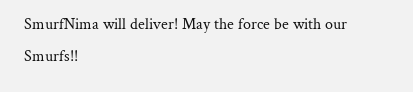SmurfNima will deliver! May the force be with our Smurfs!!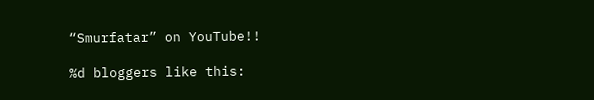“Smurfatar” on YouTube!!

%d bloggers like this: